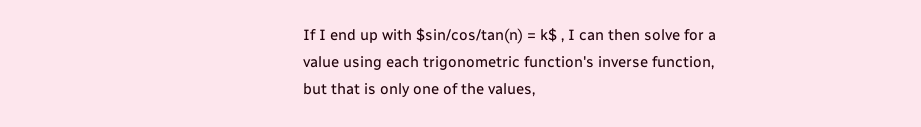If I end up with $sin/cos/tan(n) = k$ , I can then solve for a value using each trigonometric function's inverse function, but that is only one of the values,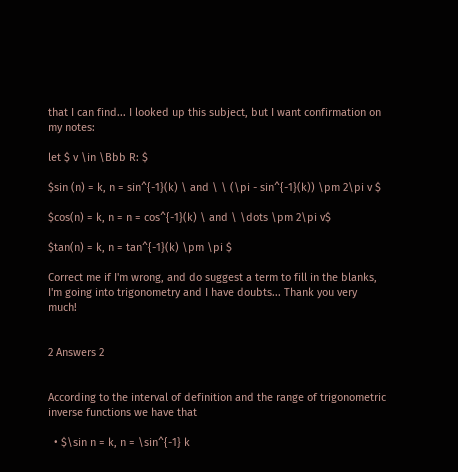that I can find... I looked up this subject, but I want confirmation on my notes:

let $ v \in \Bbb R: $

$sin (n) = k, n = sin^{-1}(k) \ and \ \ (\pi - sin^{-1}(k)) \pm 2\pi v $

$cos(n) = k, n = n = cos^{-1}(k) \ and \ \dots \pm 2\pi v$

$tan(n) = k, n = tan^{-1}(k) \pm \pi $

Correct me if I'm wrong, and do suggest a term to fill in the blanks, I'm going into trigonometry and I have doubts... Thank you very much!


2 Answers 2


According to the interval of definition and the range of trigonometric inverse functions we have that

  • $\sin n = k, n = \sin^{-1} k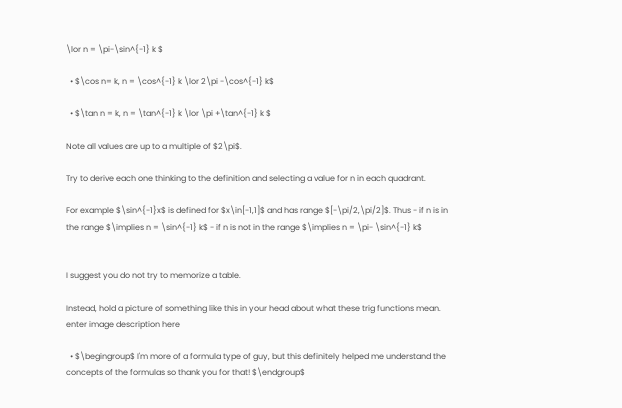\lor n = \pi-\sin^{-1} k $

  • $\cos n= k, n = \cos^{-1} k \lor 2\pi -\cos^{-1} k$

  • $\tan n = k, n = \tan^{-1} k \lor \pi +\tan^{-1} k $

Note all values are up to a multiple of $2\pi$.

Try to derive each one thinking to the definition and selecting a value for n in each quadrant.

For example $\sin^{-1}x$ is defined for $x\in[-1,1]$ and has range $[-\pi/2,\pi/2]$. Thus - if n is in the range $\implies n = \sin^{-1} k$ - if n is not in the range $\implies n = \pi- \sin^{-1} k$


I suggest you do not try to memorize a table.

Instead, hold a picture of something like this in your head about what these trig functions mean. enter image description here

  • $\begingroup$ I'm more of a formula type of guy, but this definitely helped me understand the concepts of the formulas so thank you for that! $\endgroup$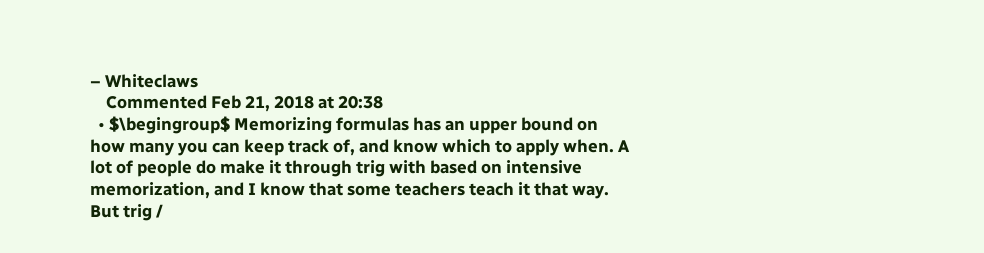– Whiteclaws
    Commented Feb 21, 2018 at 20:38
  • $\begingroup$ Memorizing formulas has an upper bound on how many you can keep track of, and know which to apply when. A lot of people do make it through trig with based on intensive memorization, and I know that some teachers teach it that way. But trig /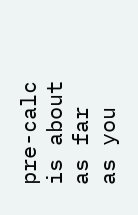pre-calc is about as far as you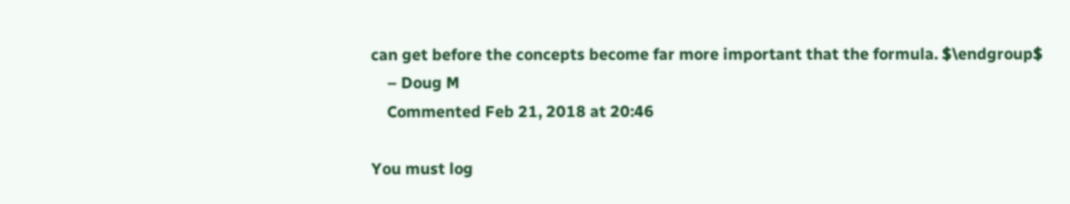can get before the concepts become far more important that the formula. $\endgroup$
    – Doug M
    Commented Feb 21, 2018 at 20:46

You must log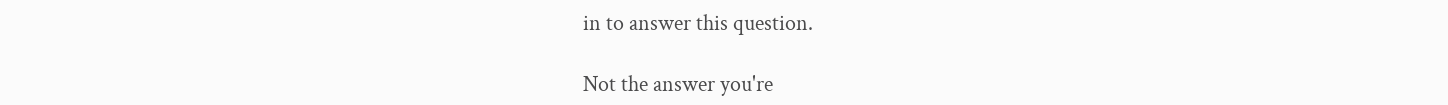in to answer this question.

Not the answer you're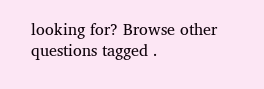looking for? Browse other questions tagged .